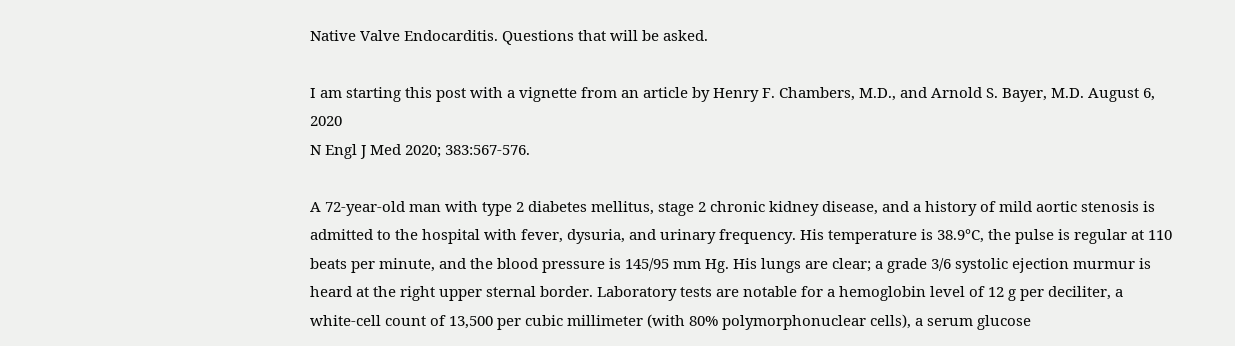Native Valve Endocarditis. Questions that will be asked.

I am starting this post with a vignette from an article by Henry F. Chambers, M.D., and Arnold S. Bayer, M.D. August 6, 2020
N Engl J Med 2020; 383:567-576.

A 72-year-old man with type 2 diabetes mellitus, stage 2 chronic kidney disease, and a history of mild aortic stenosis is admitted to the hospital with fever, dysuria, and urinary frequency. His temperature is 38.9°C, the pulse is regular at 110 beats per minute, and the blood pressure is 145/95 mm Hg. His lungs are clear; a grade 3/6 systolic ejection murmur is heard at the right upper sternal border. Laboratory tests are notable for a hemoglobin level of 12 g per deciliter, a white-cell count of 13,500 per cubic millimeter (with 80% polymorphonuclear cells), a serum glucose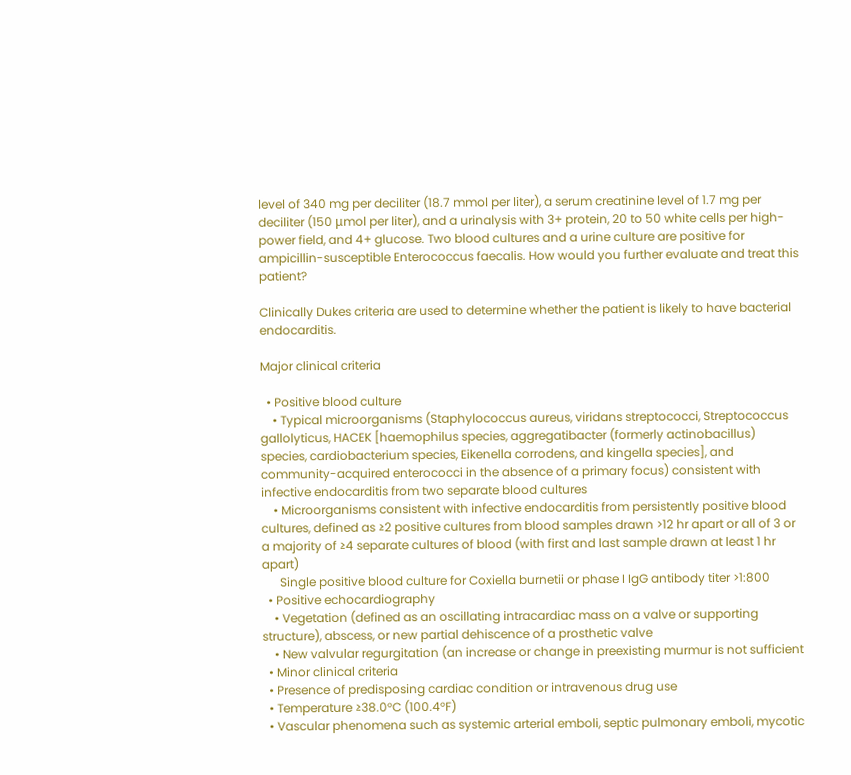level of 340 mg per deciliter (18.7 mmol per liter), a serum creatinine level of 1.7 mg per deciliter (150 μmol per liter), and a urinalysis with 3+ protein, 20 to 50 white cells per high-power field, and 4+ glucose. Two blood cultures and a urine culture are positive for ampicillin-susceptible Enterococcus faecalis. How would you further evaluate and treat this patient?

Clinically Dukes criteria are used to determine whether the patient is likely to have bacterial endocarditis.

Major clinical criteria

  • Positive blood culture
    • Typical microorganisms (Staphylococcus aureus, viridans streptococci, Streptococcus gallolyticus, HACEK [haemophilus species, aggregatibacter (formerly actinobacillus) species, cardiobacterium species, Eikenella corrodens, and kingella species], and community-acquired enterococci in the absence of a primary focus) consistent with infective endocarditis from two separate blood cultures
    • Microorganisms consistent with infective endocarditis from persistently positive blood cultures, defined as ≥2 positive cultures from blood samples drawn >12 hr apart or all of 3 or a majority of ≥4 separate cultures of blood (with first and last sample drawn at least 1 hr apart)
      Single positive blood culture for Coxiella burnetii or phase I IgG antibody titer >1:800
  • Positive echocardiography
    • Vegetation (defined as an oscillating intracardiac mass on a valve or supporting structure), abscess, or new partial dehiscence of a prosthetic valve
    • New valvular regurgitation (an increase or change in preexisting murmur is not sufficient
  • Minor clinical criteria
  • Presence of predisposing cardiac condition or intravenous drug use
  • Temperature ≥38.0°C (100.4°F)
  • Vascular phenomena such as systemic arterial emboli, septic pulmonary emboli, mycotic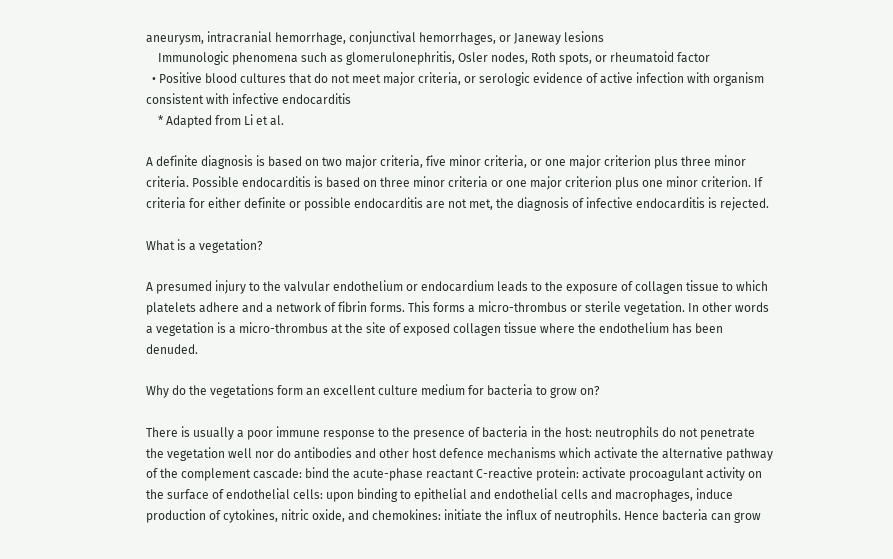aneurysm, intracranial hemorrhage, conjunctival hemorrhages, or Janeway lesions
    Immunologic phenomena such as glomerulonephritis, Osler nodes, Roth spots, or rheumatoid factor
  • Positive blood cultures that do not meet major criteria, or serologic evidence of active infection with organism consistent with infective endocarditis
    * Adapted from Li et al.

A definite diagnosis is based on two major criteria, five minor criteria, or one major criterion plus three minor criteria. Possible endocarditis is based on three minor criteria or one major criterion plus one minor criterion. If criteria for either definite or possible endocarditis are not met, the diagnosis of infective endocarditis is rejected.

What is a vegetation?

A presumed injury to the valvular endothelium or endocardium leads to the exposure of collagen tissue to which platelets adhere and a network of fibrin forms. This forms a micro-thrombus or sterile vegetation. In other words a vegetation is a micro-thrombus at the site of exposed collagen tissue where the endothelium has been denuded.

Why do the vegetations form an excellent culture medium for bacteria to grow on?

There is usually a poor immune response to the presence of bacteria in the host: neutrophils do not penetrate the vegetation well nor do antibodies and other host defence mechanisms which activate the alternative pathway of the complement cascade: bind the acute-phase reactant C-reactive protein: activate procoagulant activity on the surface of endothelial cells: upon binding to epithelial and endothelial cells and macrophages, induce production of cytokines, nitric oxide, and chemokines: initiate the influx of neutrophils. Hence bacteria can grow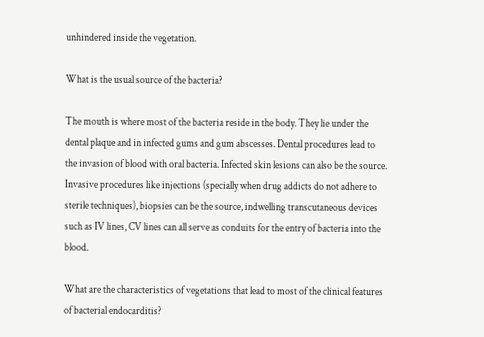unhindered inside the vegetation.

What is the usual source of the bacteria?

The mouth is where most of the bacteria reside in the body. They lie under the dental plaque and in infected gums and gum abscesses. Dental procedures lead to the invasion of blood with oral bacteria. Infected skin lesions can also be the source. Invasive procedures like injections (specially when drug addicts do not adhere to sterile techniques), biopsies can be the source, indwelling transcutaneous devices such as IV lines, CV lines can all serve as conduits for the entry of bacteria into the blood.

What are the characteristics of vegetations that lead to most of the clinical features of bacterial endocarditis?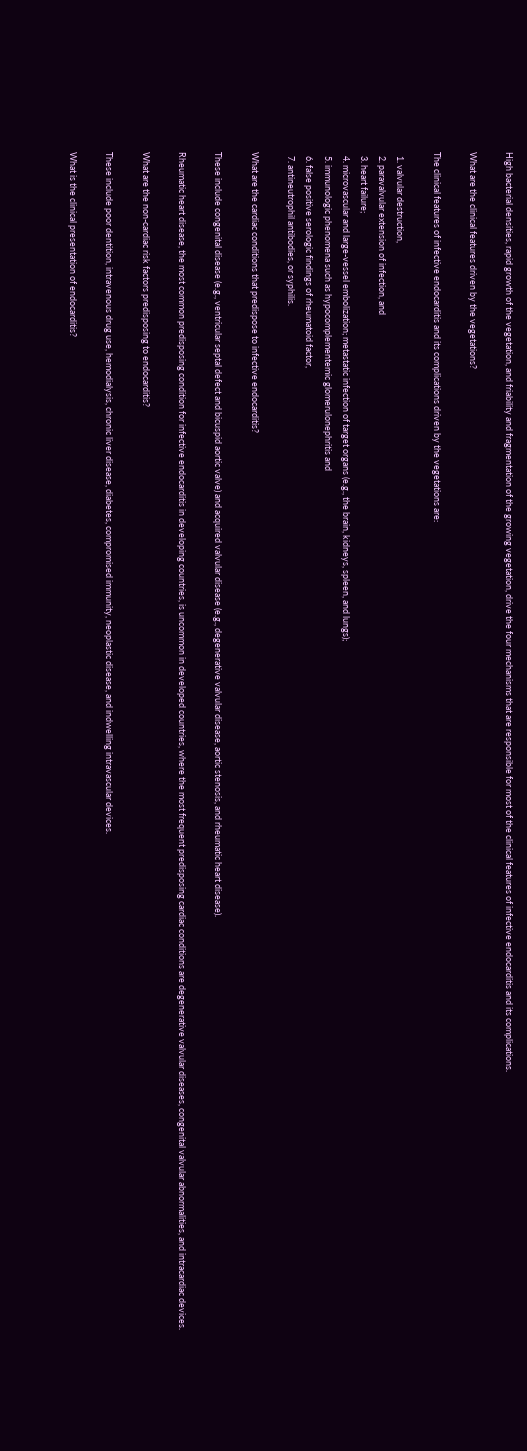High bacterial densities, rapid growth of the vegetation, and friability and fragmentation of the growing vegetation, drive the four mechanisms that are responsible for most of the clinical features of infective endocarditis and its complications.

What are the clinical features driven by the vegetations?

The clinical features of infective endocarditis and its complications driven by the vegetations are:

  1. valvular destruction,
  2. paravalvular extension of infection, and
  3. heart failure;
  4. microvascular and large-vessel embolization; metastatic infection of target organs (e.g., the brain, kidneys, spleen, and lungs);
  5. immunologic phenomena such as hypocomplementemic glomerulonephritis and
  6. false positive serologic findings of rheumatoid factor,
  7. antineutrophil antibodies, or syphilis.

What are the cardiac conditions that predispose to infective endocarditis?

These include congenital disease (e.g., ventricular septal defect and bicuspid aortic valve) and acquired valvular disease (e.g., degenerative valvular disease, aortic stenosis, and rheumatic heart disease).

Rheumatic heart disease, the most common predisposing condition for infective endocarditis in developing countries, is uncommon in developed countries, where the most frequent predisposing cardiac conditions are degenerative valvular diseases, congenital valvular abnormalities, and intracardiac devices.

What are the non-cardiac risk factors predisposing to endocarditis?

These include poor dentition, intravenous drug use, hemodialysis, chronic liver disease, diabetes, compromised immunity, neoplastic disease, and indwelling intravascular devices.

What is the clinical presentation of endocarditis?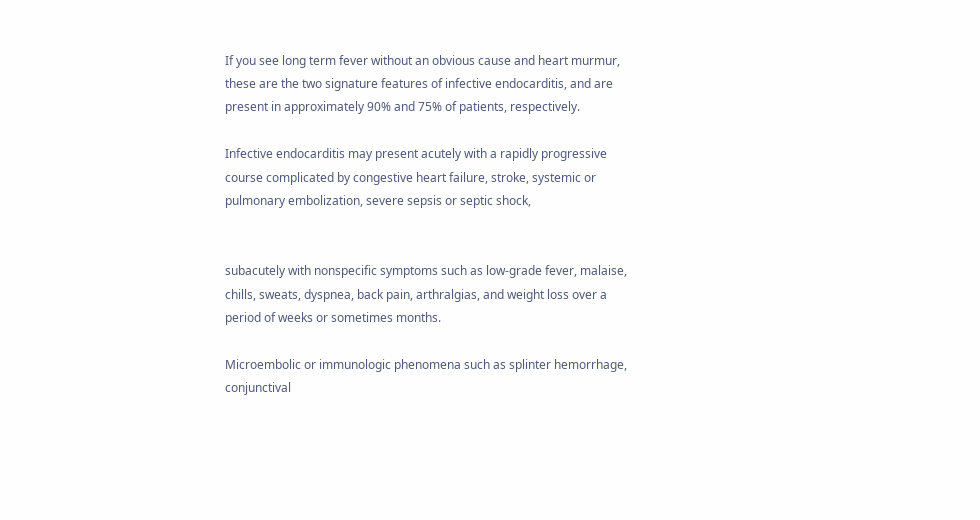If you see long term fever without an obvious cause and heart murmur, these are the two signature features of infective endocarditis, and are present in approximately 90% and 75% of patients, respectively.

Infective endocarditis may present acutely with a rapidly progressive course complicated by congestive heart failure, stroke, systemic or pulmonary embolization, severe sepsis or septic shock,


subacutely with nonspecific symptoms such as low-grade fever, malaise, chills, sweats, dyspnea, back pain, arthralgias, and weight loss over a period of weeks or sometimes months.

Microembolic or immunologic phenomena such as splinter hemorrhage, conjunctival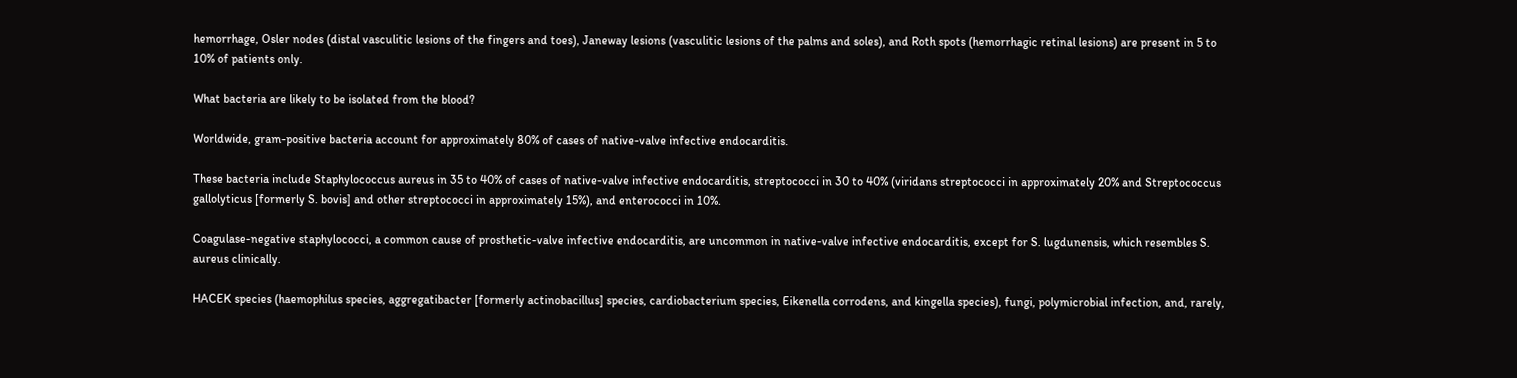hemorrhage, Osler nodes (distal vasculitic lesions of the fingers and toes), Janeway lesions (vasculitic lesions of the palms and soles), and Roth spots (hemorrhagic retinal lesions) are present in 5 to 10% of patients only.

What bacteria are likely to be isolated from the blood?

Worldwide, gram-positive bacteria account for approximately 80% of cases of native-valve infective endocarditis.

These bacteria include Staphylococcus aureus in 35 to 40% of cases of native-valve infective endocarditis, streptococci in 30 to 40% (viridans streptococci in approximately 20% and Streptococcus gallolyticus [formerly S. bovis] and other streptococci in approximately 15%), and enterococci in 10%.

Coagulase-negative staphylococci, a common cause of prosthetic-valve infective endocarditis, are uncommon in native-valve infective endocarditis, except for S. lugdunensis, which resembles S. aureus clinically.

HACEK species (haemophilus species, aggregatibacter [formerly actinobacillus] species, cardiobacterium species, Eikenella corrodens, and kingella species), fungi, polymicrobial infection, and, rarely,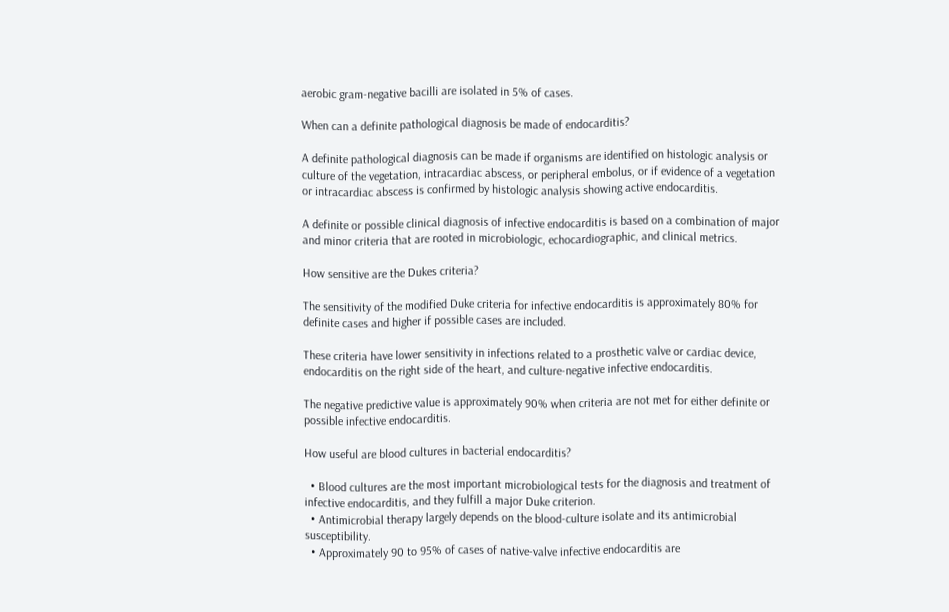aerobic gram-negative bacilli are isolated in 5% of cases.

When can a definite pathological diagnosis be made of endocarditis?

A definite pathological diagnosis can be made if organisms are identified on histologic analysis or culture of the vegetation, intracardiac abscess, or peripheral embolus, or if evidence of a vegetation or intracardiac abscess is confirmed by histologic analysis showing active endocarditis.

A definite or possible clinical diagnosis of infective endocarditis is based on a combination of major and minor criteria that are rooted in microbiologic, echocardiographic, and clinical metrics.

How sensitive are the Dukes criteria?

The sensitivity of the modified Duke criteria for infective endocarditis is approximately 80% for definite cases and higher if possible cases are included.

These criteria have lower sensitivity in infections related to a prosthetic valve or cardiac device, endocarditis on the right side of the heart, and culture-negative infective endocarditis.

The negative predictive value is approximately 90% when criteria are not met for either definite or possible infective endocarditis.

How useful are blood cultures in bacterial endocarditis?

  • Blood cultures are the most important microbiological tests for the diagnosis and treatment of infective endocarditis, and they fulfill a major Duke criterion.
  • Antimicrobial therapy largely depends on the blood-culture isolate and its antimicrobial susceptibility.
  • Approximately 90 to 95% of cases of native-valve infective endocarditis are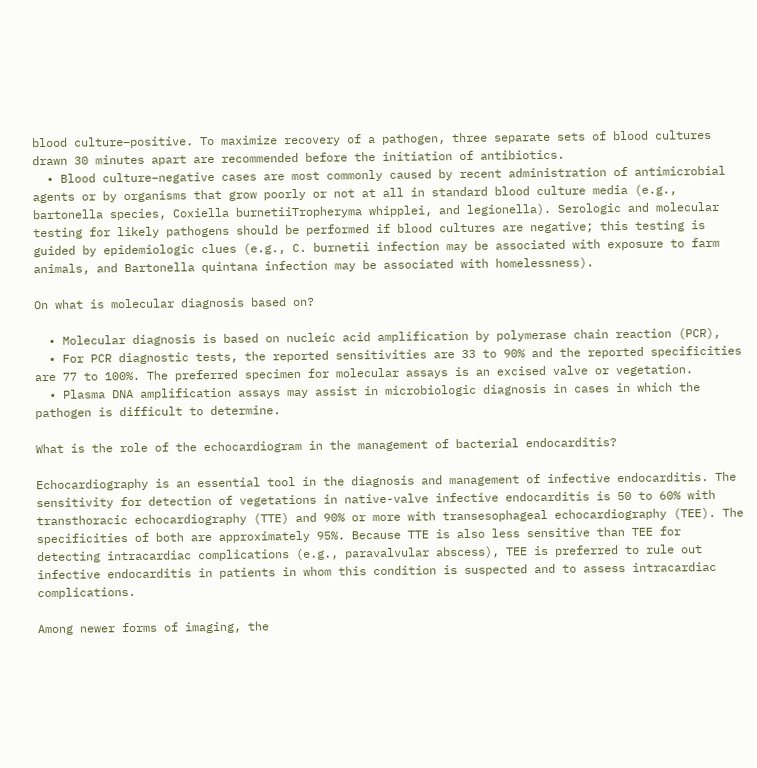blood culture–positive. To maximize recovery of a pathogen, three separate sets of blood cultures drawn 30 minutes apart are recommended before the initiation of antibiotics.
  • Blood culture–negative cases are most commonly caused by recent administration of antimicrobial agents or by organisms that grow poorly or not at all in standard blood culture media (e.g., bartonella species, Coxiella burnetiiTropheryma whipplei, and legionella). Serologic and molecular testing for likely pathogens should be performed if blood cultures are negative; this testing is guided by epidemiologic clues (e.g., C. burnetii infection may be associated with exposure to farm animals, and Bartonella quintana infection may be associated with homelessness).

On what is molecular diagnosis based on?

  • Molecular diagnosis is based on nucleic acid amplification by polymerase chain reaction (PCR),
  • For PCR diagnostic tests, the reported sensitivities are 33 to 90% and the reported specificities are 77 to 100%. The preferred specimen for molecular assays is an excised valve or vegetation.
  • Plasma DNA amplification assays may assist in microbiologic diagnosis in cases in which the pathogen is difficult to determine.

What is the role of the echocardiogram in the management of bacterial endocarditis?

Echocardiography is an essential tool in the diagnosis and management of infective endocarditis. The sensitivity for detection of vegetations in native-valve infective endocarditis is 50 to 60% with transthoracic echocardiography (TTE) and 90% or more with transesophageal echocardiography (TEE). The specificities of both are approximately 95%. Because TTE is also less sensitive than TEE for detecting intracardiac complications (e.g., paravalvular abscess), TEE is preferred to rule out infective endocarditis in patients in whom this condition is suspected and to assess intracardiac complications.

Among newer forms of imaging, the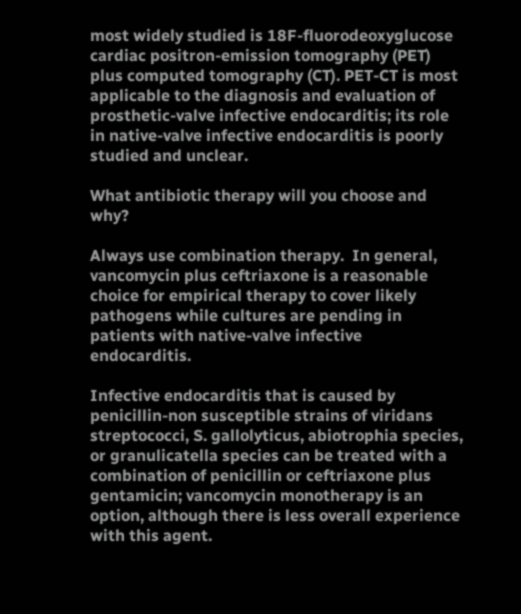most widely studied is 18F-fluorodeoxyglucose cardiac positron-emission tomography (PET) plus computed tomography (CT). PET-CT is most applicable to the diagnosis and evaluation of prosthetic-valve infective endocarditis; its role in native-valve infective endocarditis is poorly studied and unclear.

What antibiotic therapy will you choose and why?

Always use combination therapy.  In general, vancomycin plus ceftriaxone is a reasonable choice for empirical therapy to cover likely pathogens while cultures are pending in patients with native-valve infective endocarditis.

Infective endocarditis that is caused by penicillin-non susceptible strains of viridans streptococci, S. gallolyticus, abiotrophia species, or granulicatella species can be treated with a combination of penicillin or ceftriaxone plus gentamicin; vancomycin monotherapy is an option, although there is less overall experience with this agent.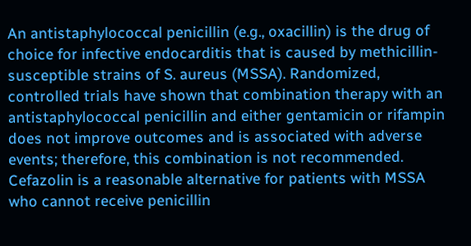An antistaphylococcal penicillin (e.g., oxacillin) is the drug of choice for infective endocarditis that is caused by methicillin-susceptible strains of S. aureus (MSSA). Randomized, controlled trials have shown that combination therapy with an antistaphylococcal penicillin and either gentamicin or rifampin does not improve outcomes and is associated with adverse events; therefore, this combination is not recommended. Cefazolin is a reasonable alternative for patients with MSSA who cannot receive penicillin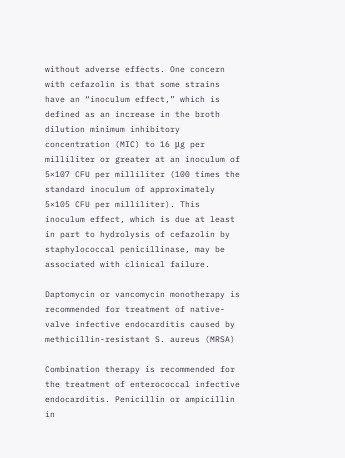without adverse effects. One concern with cefazolin is that some strains have an “inoculum effect,” which is defined as an increase in the broth dilution minimum inhibitory concentration (MIC) to 16 μg per milliliter or greater at an inoculum of 5×107 CFU per milliliter (100 times the standard inoculum of approximately 5×105 CFU per milliliter). This inoculum effect, which is due at least in part to hydrolysis of cefazolin by staphylococcal penicillinase, may be associated with clinical failure.

Daptomycin or vancomycin monotherapy is recommended for treatment of native-valve infective endocarditis caused by methicillin-resistant S. aureus (MRSA)

Combination therapy is recommended for the treatment of enterococcal infective endocarditis. Penicillin or ampicillin in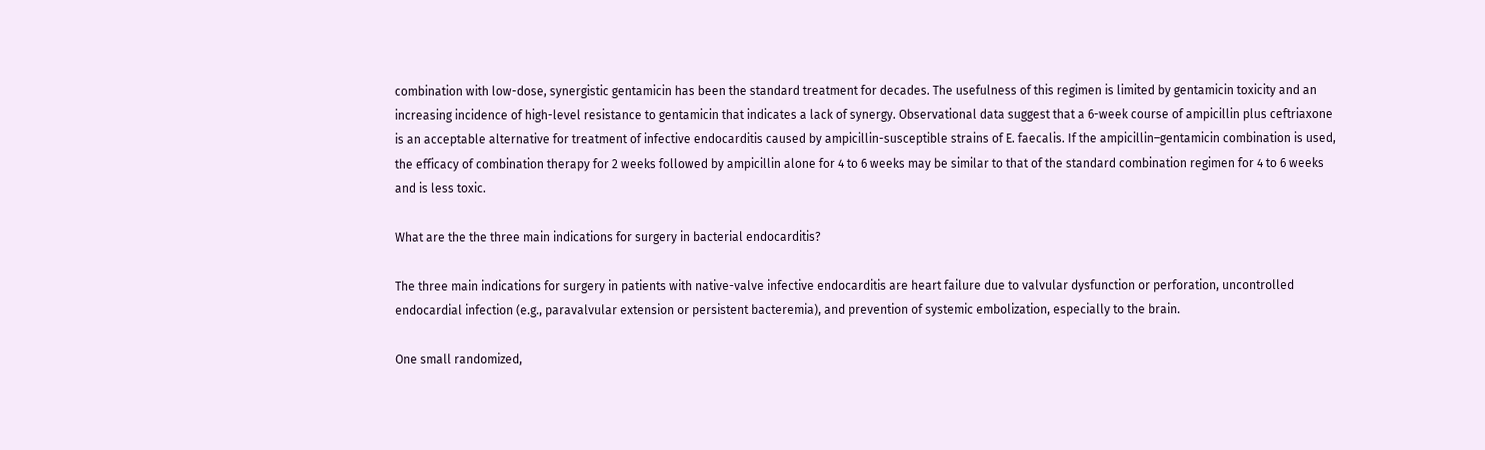combination with low-dose, synergistic gentamicin has been the standard treatment for decades. The usefulness of this regimen is limited by gentamicin toxicity and an increasing incidence of high-level resistance to gentamicin that indicates a lack of synergy. Observational data suggest that a 6-week course of ampicillin plus ceftriaxone is an acceptable alternative for treatment of infective endocarditis caused by ampicillin-susceptible strains of E. faecalis. If the ampicillin–gentamicin combination is used, the efficacy of combination therapy for 2 weeks followed by ampicillin alone for 4 to 6 weeks may be similar to that of the standard combination regimen for 4 to 6 weeks and is less toxic.

What are the the three main indications for surgery in bacterial endocarditis?

The three main indications for surgery in patients with native-valve infective endocarditis are heart failure due to valvular dysfunction or perforation, uncontrolled endocardial infection (e.g., paravalvular extension or persistent bacteremia), and prevention of systemic embolization, especially to the brain.

One small randomized,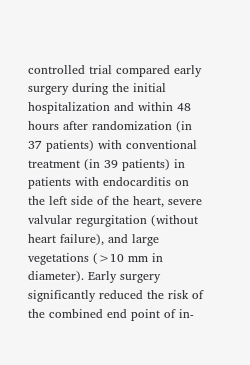controlled trial compared early surgery during the initial hospitalization and within 48 hours after randomization (in 37 patients) with conventional treatment (in 39 patients) in patients with endocarditis on the left side of the heart, severe valvular regurgitation (without heart failure), and large vegetations (>10 mm in diameter). Early surgery significantly reduced the risk of the combined end point of in-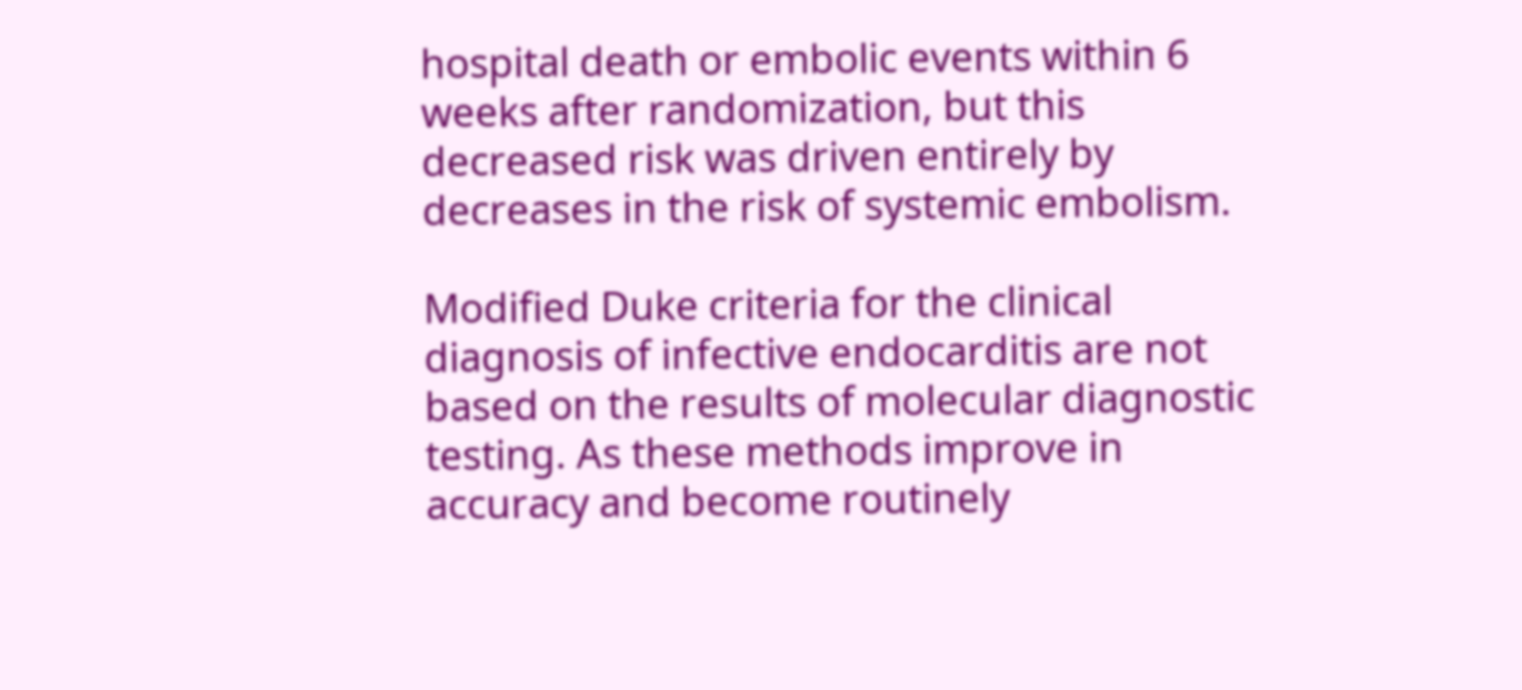hospital death or embolic events within 6 weeks after randomization, but this decreased risk was driven entirely by decreases in the risk of systemic embolism.

Modified Duke criteria for the clinical diagnosis of infective endocarditis are not based on the results of molecular diagnostic testing. As these methods improve in accuracy and become routinely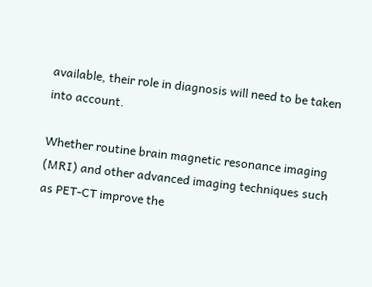available, their role in diagnosis will need to be taken into account.

Whether routine brain magnetic resonance imaging (MRI) and other advanced imaging techniques such as PET-CT improve the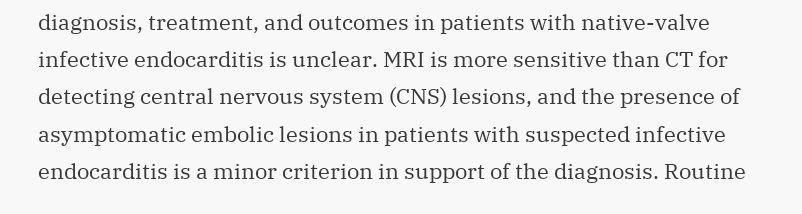diagnosis, treatment, and outcomes in patients with native-valve infective endocarditis is unclear. MRI is more sensitive than CT for detecting central nervous system (CNS) lesions, and the presence of asymptomatic embolic lesions in patients with suspected infective endocarditis is a minor criterion in support of the diagnosis. Routine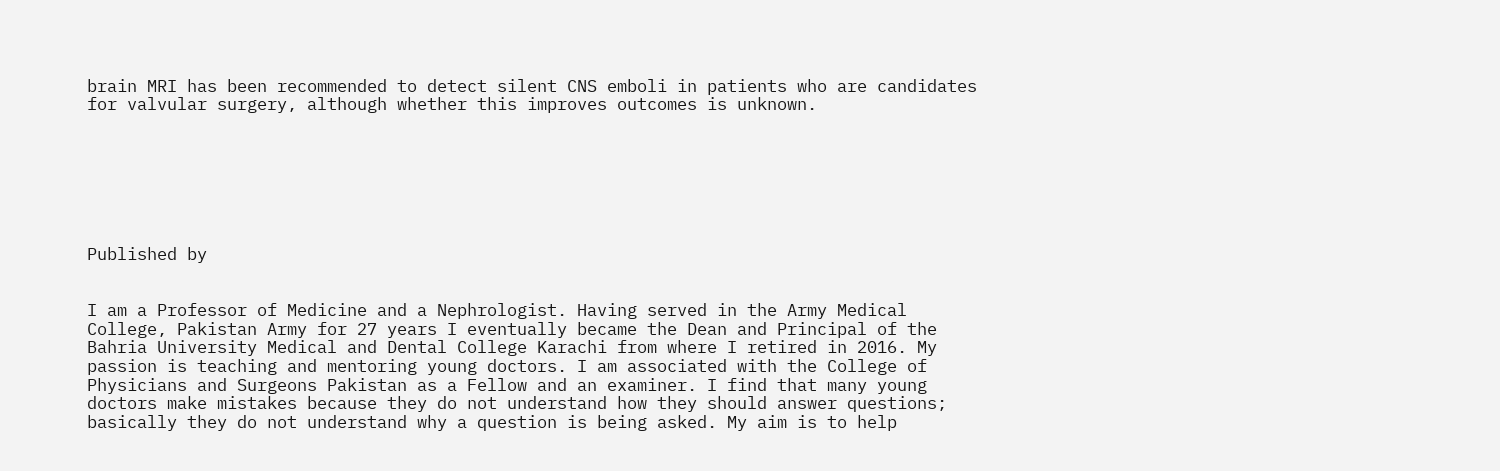brain MRI has been recommended to detect silent CNS emboli in patients who are candidates for valvular surgery, although whether this improves outcomes is unknown.







Published by


I am a Professor of Medicine and a Nephrologist. Having served in the Army Medical College, Pakistan Army for 27 years I eventually became the Dean and Principal of the Bahria University Medical and Dental College Karachi from where I retired in 2016. My passion is teaching and mentoring young doctors. I am associated with the College of Physicians and Surgeons Pakistan as a Fellow and an examiner. I find that many young doctors make mistakes because they do not understand how they should answer questions; basically they do not understand why a question is being asked. My aim is to help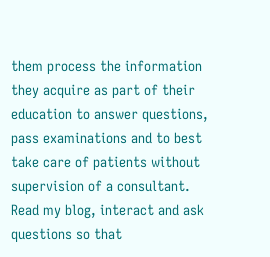them process the information they acquire as part of their education to answer questions, pass examinations and to best take care of patients without supervision of a consultant. Read my blog, interact and ask questions so that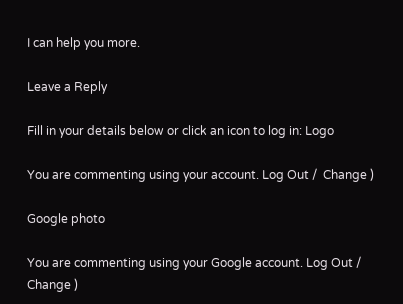I can help you more.

Leave a Reply

Fill in your details below or click an icon to log in: Logo

You are commenting using your account. Log Out /  Change )

Google photo

You are commenting using your Google account. Log Out /  Change )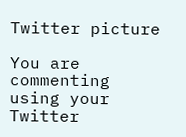Twitter picture

You are commenting using your Twitter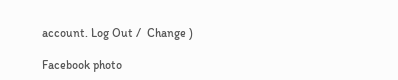account. Log Out /  Change )

Facebook photo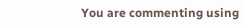You are commenting using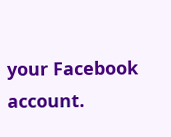your Facebook account.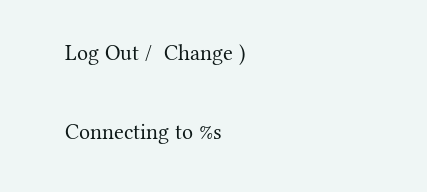Log Out /  Change )

Connecting to %s